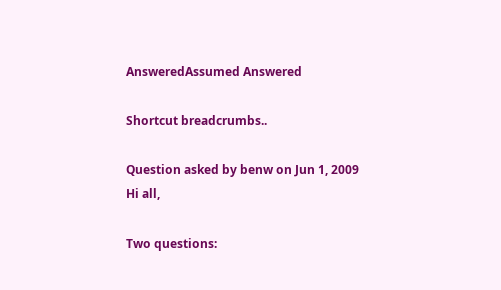AnsweredAssumed Answered

Shortcut breadcrumbs..

Question asked by benw on Jun 1, 2009
Hi all,

Two questions: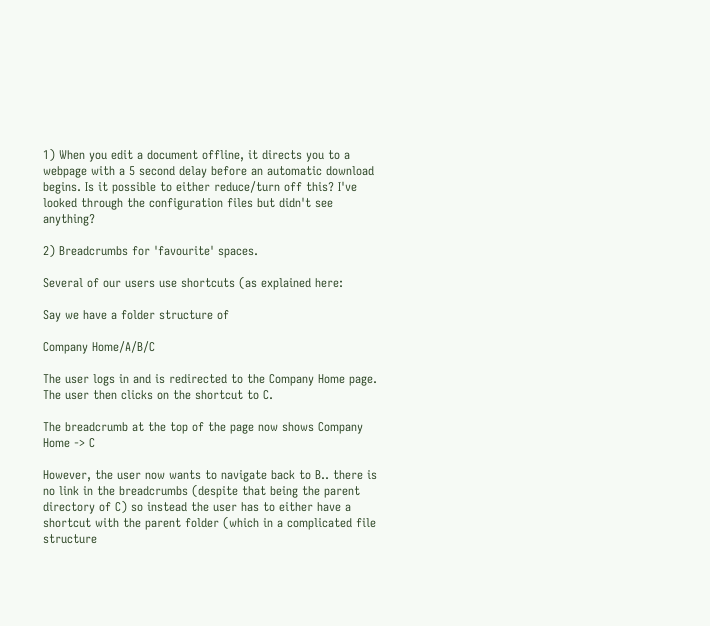1) When you edit a document offline, it directs you to a webpage with a 5 second delay before an automatic download begins. Is it possible to either reduce/turn off this? I've looked through the configuration files but didn't see anything?

2) Breadcrumbs for 'favourite' spaces.

Several of our users use shortcuts (as explained here:

Say we have a folder structure of

Company Home/A/B/C

The user logs in and is redirected to the Company Home page. The user then clicks on the shortcut to C.

The breadcrumb at the top of the page now shows Company Home -> C

However, the user now wants to navigate back to B.. there is no link in the breadcrumbs (despite that being the parent directory of C) so instead the user has to either have a shortcut with the parent folder (which in a complicated file structure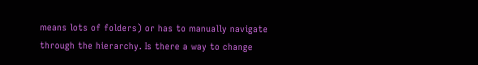means lots of folders) or has to manually navigate through the hierarchy. Is there a way to change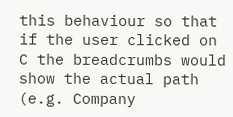this behaviour so that if the user clicked on C the breadcrumbs would show the actual path (e.g. Company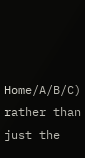Home/A/B/C) rather than just the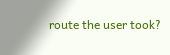route the user took?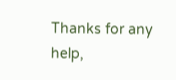Thanks for any help,